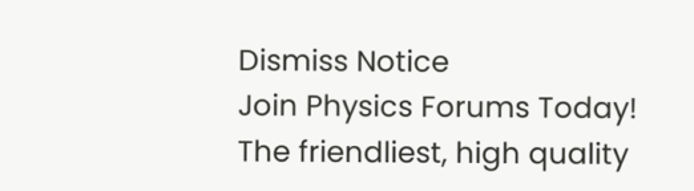Dismiss Notice
Join Physics Forums Today!
The friendliest, high quality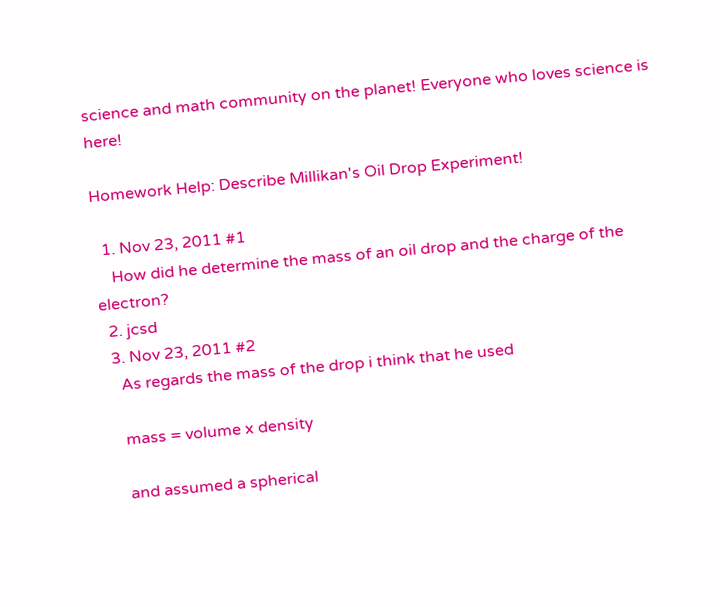science and math community on the planet! Everyone who loves science is here!

Homework Help: Describe Millikan's Oil Drop Experiment!

  1. Nov 23, 2011 #1
    How did he determine the mass of an oil drop and the charge of the electron?
  2. jcsd
  3. Nov 23, 2011 #2
    As regards the mass of the drop i think that he used

    mass = volume x density

    and assumed a spherical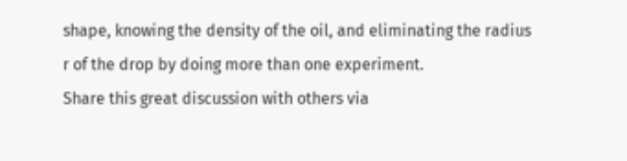shape, knowing the density of the oil, and eliminating the radius r of the drop by doing more than one experiment.
Share this great discussion with others via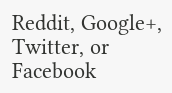Reddit, Google+, Twitter, or Facebook